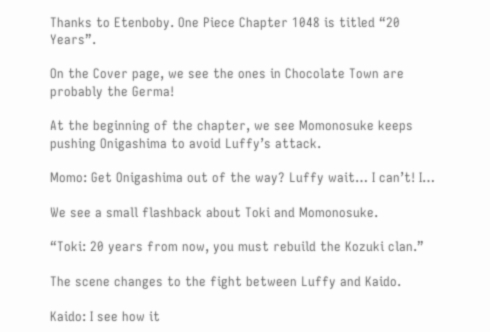Thanks to Etenboby. One Piece Chapter 1048 is titled “20 Years”.

On the Cover page, we see the ones in Chocolate Town are probably the Germa!

At the beginning of the chapter, we see Momonosuke keeps pushing Onigashima to avoid Luffy’s attack.

Momo: Get Onigashima out of the way? Luffy wait… I can’t! I…

We see a small flashback about Toki and Momonosuke.

“Toki: 20 years from now, you must rebuild the Kozuki clan.”

The scene changes to the fight between Luffy and Kaido.

Kaido: I see how it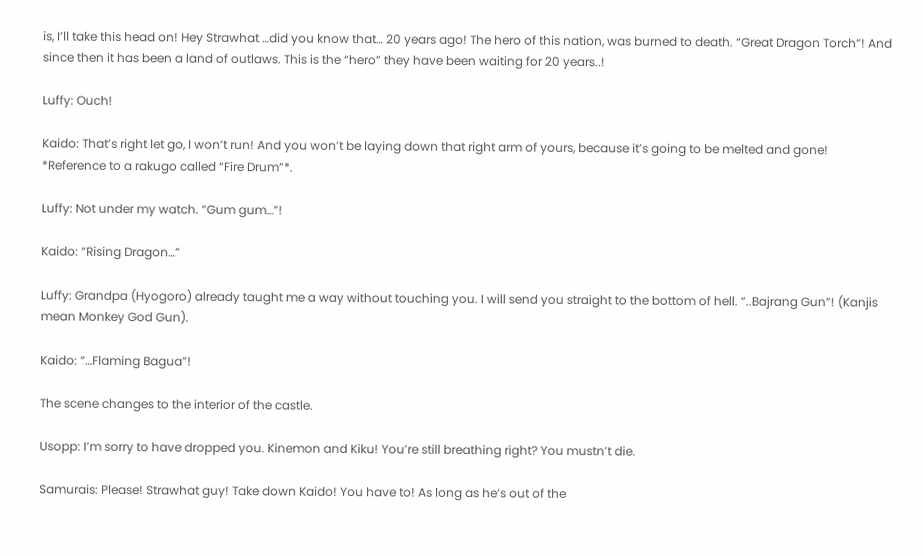is, I’ll take this head on! Hey Strawhat …did you know that… 20 years ago! The hero of this nation, was burned to death. “Great Dragon Torch”! And since then it has been a land of outlaws. This is the “hero” they have been waiting for 20 years..!

Luffy: Ouch!

Kaido: That’s right let go, I won’t run! And you won’t be laying down that right arm of yours, because it’s going to be melted and gone! *Reference to a rakugo called “Fire Drum”*.

Luffy: Not under my watch. “Gum gum…”!

Kaido: “Rising Dragon…”

Luffy: Grandpa (Hyogoro) already taught me a way without touching you. I will send you straight to the bottom of hell. “..Bajrang Gun”! (Kanjis mean Monkey God Gun).

Kaido: “…Flaming Bagua”!

The scene changes to the interior of the castle.

Usopp: I’m sorry to have dropped you. Kinemon and Kiku! You’re still breathing right? You mustn’t die.

Samurais: Please! Strawhat guy! Take down Kaido! You have to! As long as he’s out of the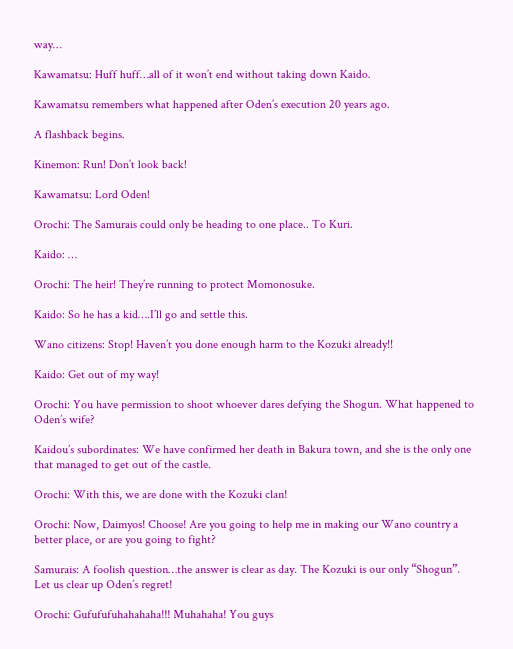way…

Kawamatsu: Huff huff…all of it won’t end without taking down Kaido.

Kawamatsu remembers what happened after Oden’s execution 20 years ago.

A flashback begins.

Kinemon: Run! Don’t look back!

Kawamatsu: Lord Oden!

Orochi: The Samurais could only be heading to one place.. To Kuri.

Kaido: …

Orochi: The heir! They’re running to protect Momonosuke.

Kaido: So he has a kid….I’ll go and settle this.

Wano citizens: Stop! Haven’t you done enough harm to the Kozuki already!!

Kaido: Get out of my way!

Orochi: You have permission to shoot whoever dares defying the Shogun. What happened to Oden’s wife?

Kaidou’s subordinates: We have confirmed her death in Bakura town, and she is the only one that managed to get out of the castle.

Orochi: With this, we are done with the Kozuki clan!

Orochi: Now, Daimyos! Choose! Are you going to help me in making our Wano country a better place, or are you going to fight?

Samurais: A foolish question…the answer is clear as day. The Kozuki is our only “Shogun”. Let us clear up Oden’s regret!

Orochi: Gufufufuhahahaha!!! Muhahaha! You guys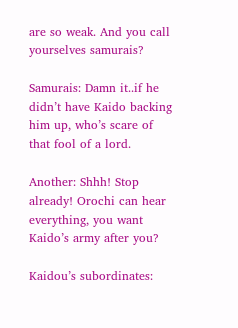are so weak. And you call yourselves samurais?

Samurais: Damn it..if he didn’t have Kaido backing him up, who’s scare of that fool of a lord.

Another: Shhh! Stop already! Orochi can hear everything, you want Kaido’s army after you?

Kaidou’s subordinates: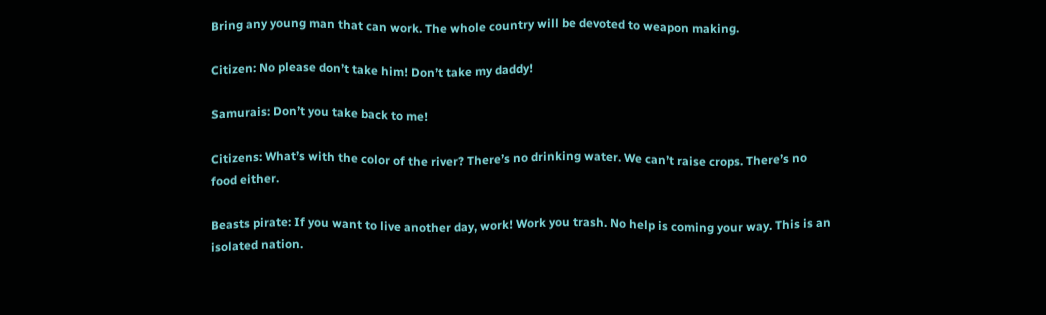Bring any young man that can work. The whole country will be devoted to weapon making.

Citizen: No please don’t take him! Don’t take my daddy!

Samurais: Don’t you take back to me!

Citizens: What’s with the color of the river? There’s no drinking water. We can’t raise crops. There’s no food either.

Beasts pirate: If you want to live another day, work! Work you trash. No help is coming your way. This is an isolated nation.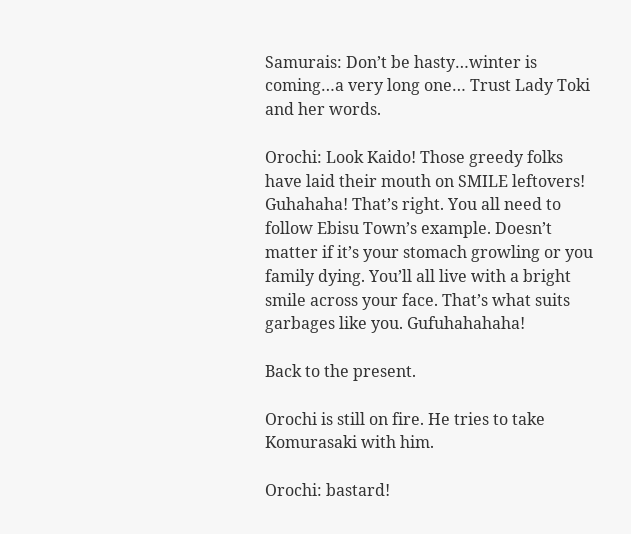Samurais: Don’t be hasty…winter is coming…a very long one… Trust Lady Toki and her words.

Orochi: Look Kaido! Those greedy folks have laid their mouth on SMILE leftovers! Guhahaha! That’s right. You all need to follow Ebisu Town’s example. Doesn’t matter if it’s your stomach growling or you family dying. You’ll all live with a bright smile across your face. That’s what suits garbages like you. Gufuhahahaha!

Back to the present.

Orochi is still on fire. He tries to take Komurasaki with him.

Orochi: bastard!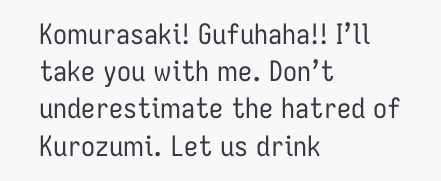Komurasaki! Gufuhaha!! I’ll take you with me. Don’t underestimate the hatred of Kurozumi. Let us drink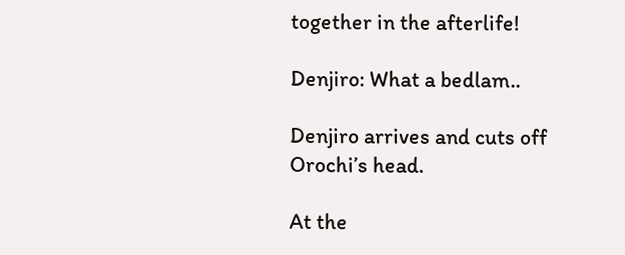together in the afterlife!

Denjiro: What a bedlam..

Denjiro arrives and cuts off Orochi’s head.

At the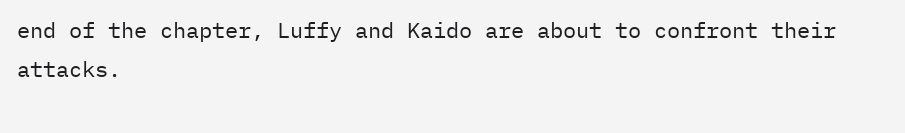end of the chapter, Luffy and Kaido are about to confront their attacks.